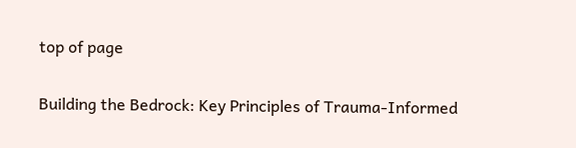top of page

Building the Bedrock: Key Principles of Trauma-Informed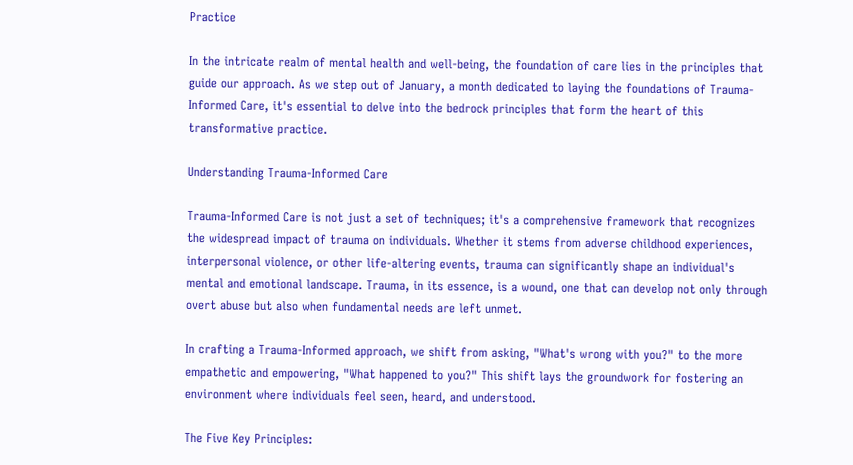Practice

In the intricate realm of mental health and well-being, the foundation of care lies in the principles that guide our approach. As we step out of January, a month dedicated to laying the foundations of Trauma-Informed Care, it's essential to delve into the bedrock principles that form the heart of this transformative practice.

Understanding Trauma-Informed Care

Trauma-Informed Care is not just a set of techniques; it's a comprehensive framework that recognizes the widespread impact of trauma on individuals. Whether it stems from adverse childhood experiences, interpersonal violence, or other life-altering events, trauma can significantly shape an individual's mental and emotional landscape. Trauma, in its essence, is a wound, one that can develop not only through overt abuse but also when fundamental needs are left unmet.

In crafting a Trauma-Informed approach, we shift from asking, "What's wrong with you?" to the more empathetic and empowering, "What happened to you?" This shift lays the groundwork for fostering an environment where individuals feel seen, heard, and understood.

The Five Key Principles: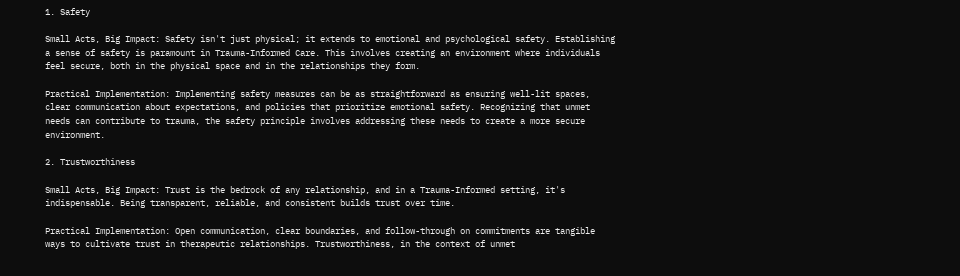1. Safety

Small Acts, Big Impact: Safety isn't just physical; it extends to emotional and psychological safety. Establishing a sense of safety is paramount in Trauma-Informed Care. This involves creating an environment where individuals feel secure, both in the physical space and in the relationships they form.

Practical Implementation: Implementing safety measures can be as straightforward as ensuring well-lit spaces, clear communication about expectations, and policies that prioritize emotional safety. Recognizing that unmet needs can contribute to trauma, the safety principle involves addressing these needs to create a more secure environment.

2. Trustworthiness

Small Acts, Big Impact: Trust is the bedrock of any relationship, and in a Trauma-Informed setting, it's indispensable. Being transparent, reliable, and consistent builds trust over time.

Practical Implementation: Open communication, clear boundaries, and follow-through on commitments are tangible ways to cultivate trust in therapeutic relationships. Trustworthiness, in the context of unmet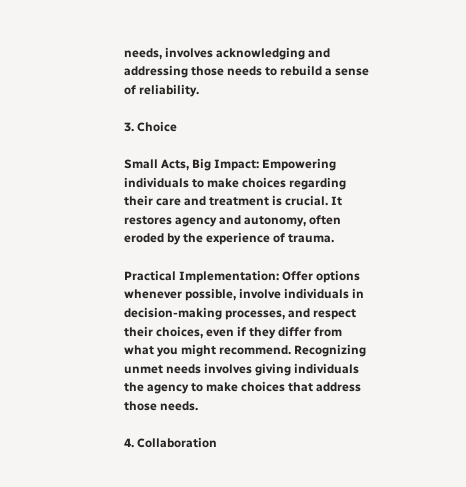needs, involves acknowledging and addressing those needs to rebuild a sense of reliability.

3. Choice

Small Acts, Big Impact: Empowering individuals to make choices regarding their care and treatment is crucial. It restores agency and autonomy, often eroded by the experience of trauma.

Practical Implementation: Offer options whenever possible, involve individuals in decision-making processes, and respect their choices, even if they differ from what you might recommend. Recognizing unmet needs involves giving individuals the agency to make choices that address those needs.

4. Collaboration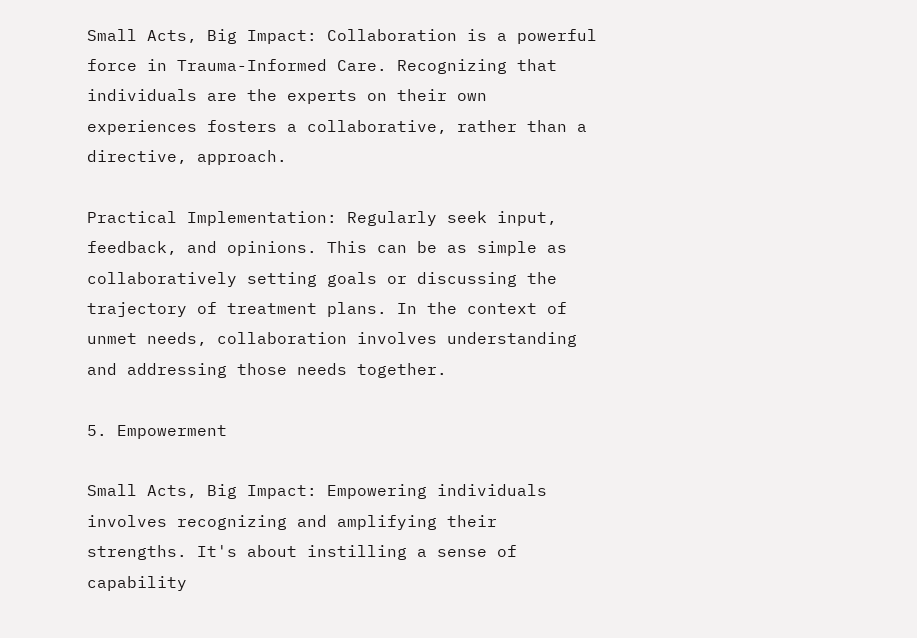Small Acts, Big Impact: Collaboration is a powerful force in Trauma-Informed Care. Recognizing that individuals are the experts on their own experiences fosters a collaborative, rather than a directive, approach.

Practical Implementation: Regularly seek input, feedback, and opinions. This can be as simple as collaboratively setting goals or discussing the trajectory of treatment plans. In the context of unmet needs, collaboration involves understanding and addressing those needs together.

5. Empowerment

Small Acts, Big Impact: Empowering individuals involves recognizing and amplifying their strengths. It's about instilling a sense of capability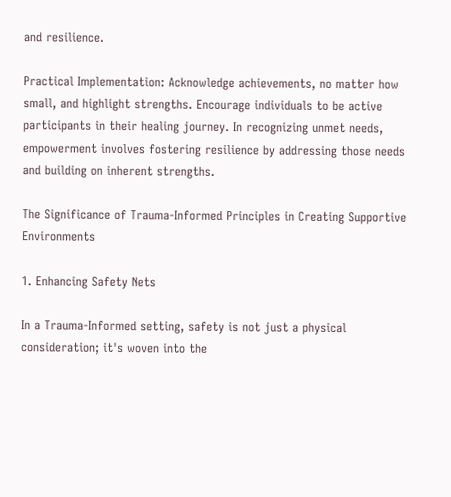and resilience.

Practical Implementation: Acknowledge achievements, no matter how small, and highlight strengths. Encourage individuals to be active participants in their healing journey. In recognizing unmet needs, empowerment involves fostering resilience by addressing those needs and building on inherent strengths.

The Significance of Trauma-Informed Principles in Creating Supportive Environments

1. Enhancing Safety Nets

In a Trauma-Informed setting, safety is not just a physical consideration; it's woven into the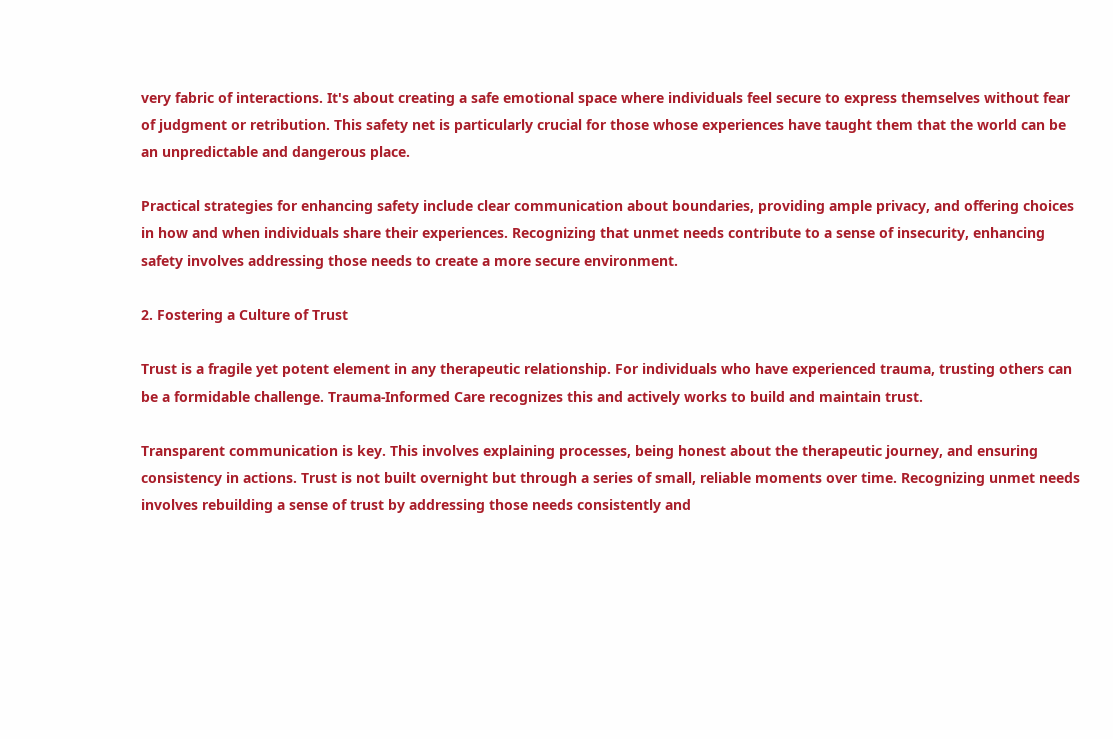very fabric of interactions. It's about creating a safe emotional space where individuals feel secure to express themselves without fear of judgment or retribution. This safety net is particularly crucial for those whose experiences have taught them that the world can be an unpredictable and dangerous place.

Practical strategies for enhancing safety include clear communication about boundaries, providing ample privacy, and offering choices in how and when individuals share their experiences. Recognizing that unmet needs contribute to a sense of insecurity, enhancing safety involves addressing those needs to create a more secure environment.

2. Fostering a Culture of Trust

Trust is a fragile yet potent element in any therapeutic relationship. For individuals who have experienced trauma, trusting others can be a formidable challenge. Trauma-Informed Care recognizes this and actively works to build and maintain trust.

Transparent communication is key. This involves explaining processes, being honest about the therapeutic journey, and ensuring consistency in actions. Trust is not built overnight but through a series of small, reliable moments over time. Recognizing unmet needs involves rebuilding a sense of trust by addressing those needs consistently and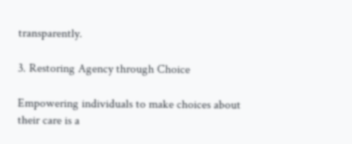transparently.

3. Restoring Agency through Choice

Empowering individuals to make choices about their care is a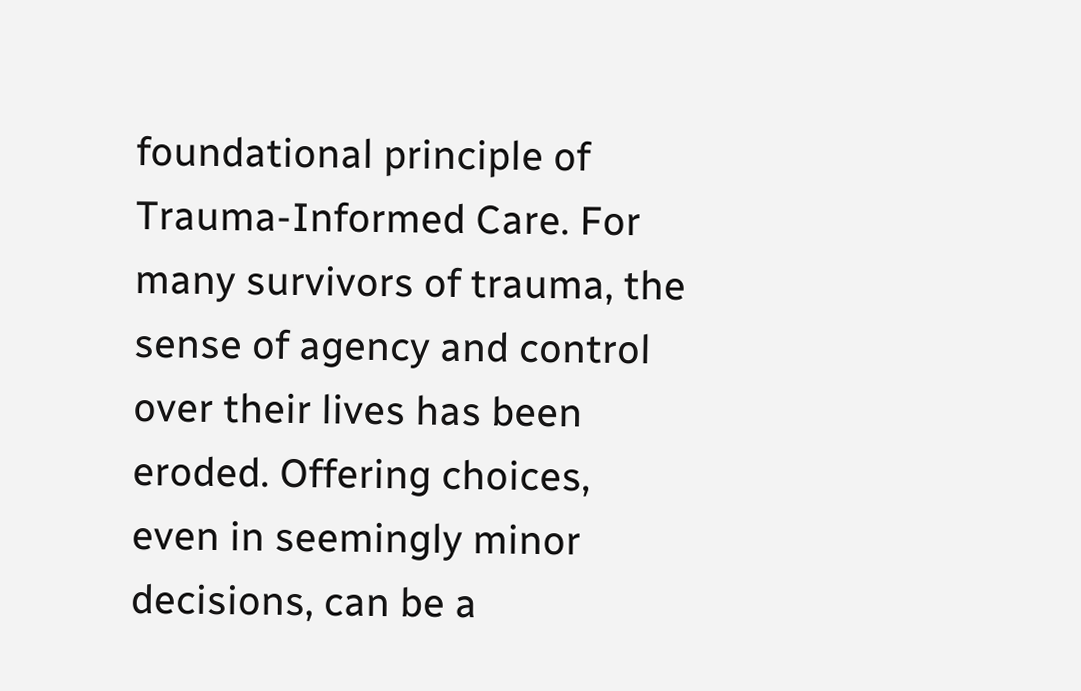foundational principle of Trauma-Informed Care. For many survivors of trauma, the sense of agency and control over their lives has been eroded. Offering choices, even in seemingly minor decisions, can be a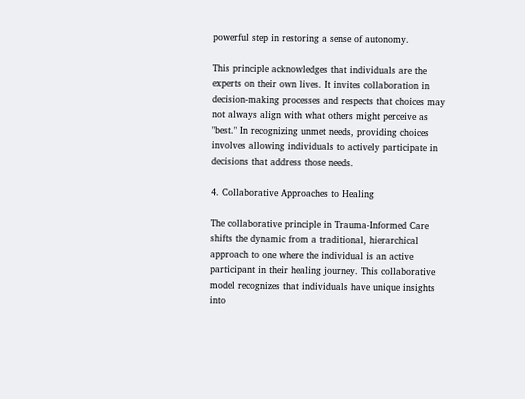powerful step in restoring a sense of autonomy.

This principle acknowledges that individuals are the experts on their own lives. It invites collaboration in decision-making processes and respects that choices may not always align with what others might perceive as "best." In recognizing unmet needs, providing choices involves allowing individuals to actively participate in decisions that address those needs.

4. Collaborative Approaches to Healing

The collaborative principle in Trauma-Informed Care shifts the dynamic from a traditional, hierarchical approach to one where the individual is an active participant in their healing journey. This collaborative model recognizes that individuals have unique insights into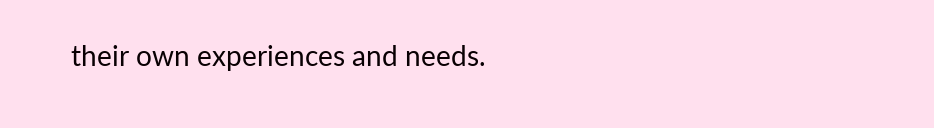their own experiences and needs.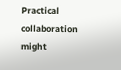Practical collaboration might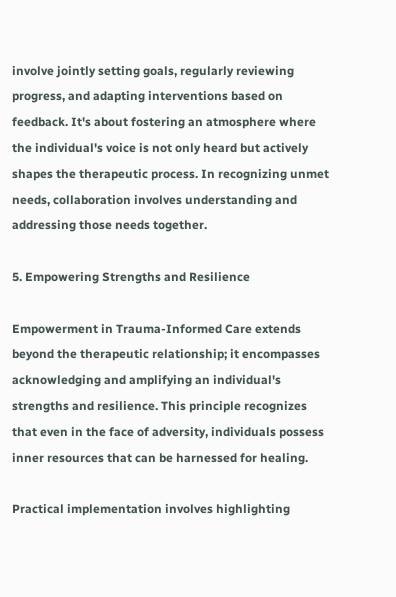involve jointly setting goals, regularly reviewing progress, and adapting interventions based on feedback. It's about fostering an atmosphere where the individual's voice is not only heard but actively shapes the therapeutic process. In recognizing unmet needs, collaboration involves understanding and addressing those needs together.

5. Empowering Strengths and Resilience

Empowerment in Trauma-Informed Care extends beyond the therapeutic relationship; it encompasses acknowledging and amplifying an individual's strengths and resilience. This principle recognizes that even in the face of adversity, individuals possess inner resources that can be harnessed for healing.

Practical implementation involves highlighting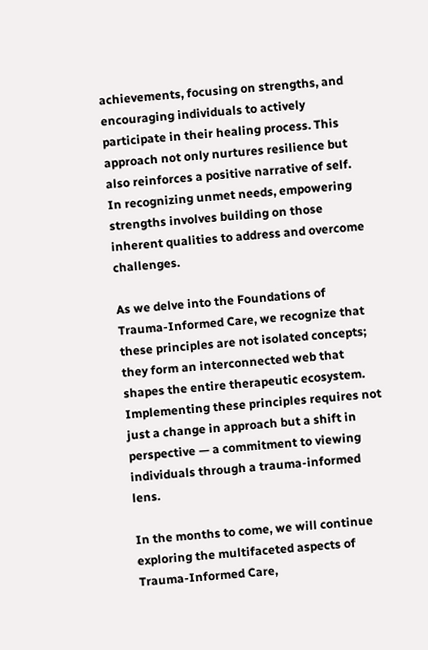achievements, focusing on strengths, and encouraging individuals to actively participate in their healing process. This approach not only nurtures resilience but also reinforces a positive narrative of self. In recognizing unmet needs, empowering strengths involves building on those inherent qualities to address and overcome challenges.

As we delve into the Foundations of Trauma-Informed Care, we recognize that these principles are not isolated concepts; they form an interconnected web that shapes the entire therapeutic ecosystem. Implementing these principles requires not just a change in approach but a shift in perspective — a commitment to viewing individuals through a trauma-informed lens.

In the months to come, we will continue exploring the multifaceted aspects of Trauma-Informed Care,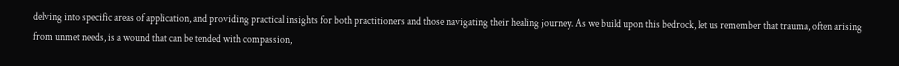delving into specific areas of application, and providing practical insights for both practitioners and those navigating their healing journey. As we build upon this bedrock, let us remember that trauma, often arising from unmet needs, is a wound that can be tended with compassion,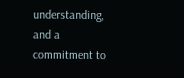understanding, and a commitment to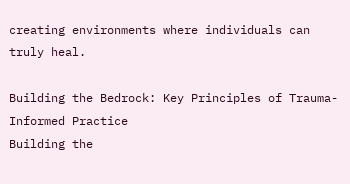creating environments where individuals can truly heal.

Building the Bedrock: Key Principles of Trauma-Informed Practice
Building the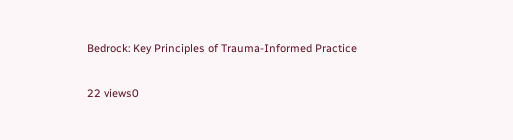Bedrock: Key Principles of Trauma-Informed Practice

22 views0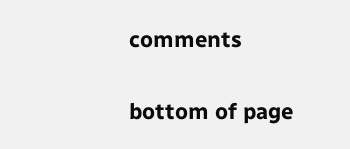comments


bottom of page